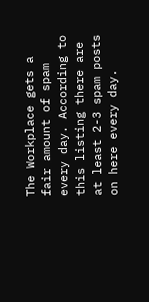The Workplace gets a fair amount of spam every day. According to this listing there are at least 2-3 spam posts on here every day.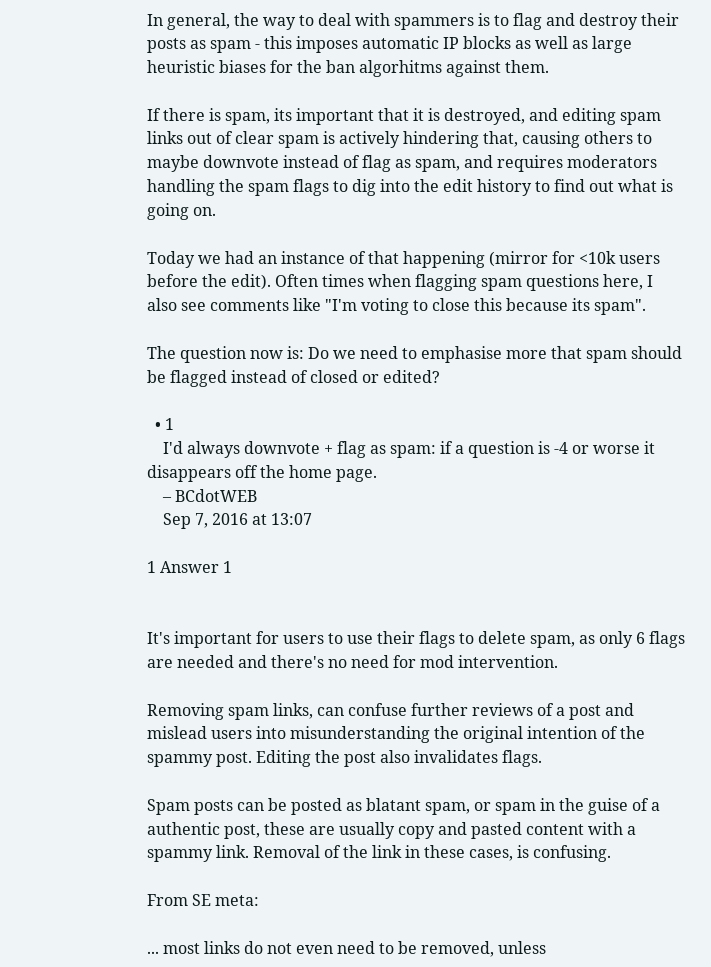In general, the way to deal with spammers is to flag and destroy their posts as spam - this imposes automatic IP blocks as well as large heuristic biases for the ban algorhitms against them.

If there is spam, its important that it is destroyed, and editing spam links out of clear spam is actively hindering that, causing others to maybe downvote instead of flag as spam, and requires moderators handling the spam flags to dig into the edit history to find out what is going on.

Today we had an instance of that happening (mirror for <10k users before the edit). Often times when flagging spam questions here, I also see comments like "I'm voting to close this because its spam".

The question now is: Do we need to emphasise more that spam should be flagged instead of closed or edited?

  • 1
    I'd always downvote + flag as spam: if a question is -4 or worse it disappears off the home page.
    – BCdotWEB
    Sep 7, 2016 at 13:07

1 Answer 1


It's important for users to use their flags to delete spam, as only 6 flags are needed and there's no need for mod intervention.

Removing spam links, can confuse further reviews of a post and mislead users into misunderstanding the original intention of the spammy post. Editing the post also invalidates flags.

Spam posts can be posted as blatant spam, or spam in the guise of a authentic post, these are usually copy and pasted content with a spammy link. Removal of the link in these cases, is confusing.

From SE meta:

... most links do not even need to be removed, unless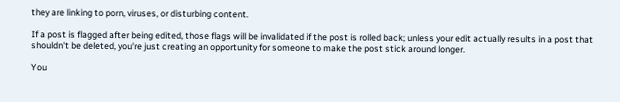they are linking to porn, viruses, or disturbing content.

If a post is flagged after being edited, those flags will be invalidated if the post is rolled back; unless your edit actually results in a post that shouldn't be deleted, you're just creating an opportunity for someone to make the post stick around longer.

You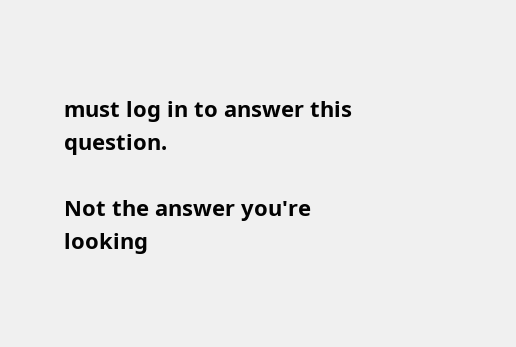must log in to answer this question.

Not the answer you're looking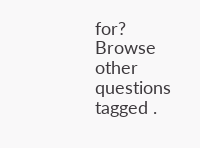for? Browse other questions tagged .